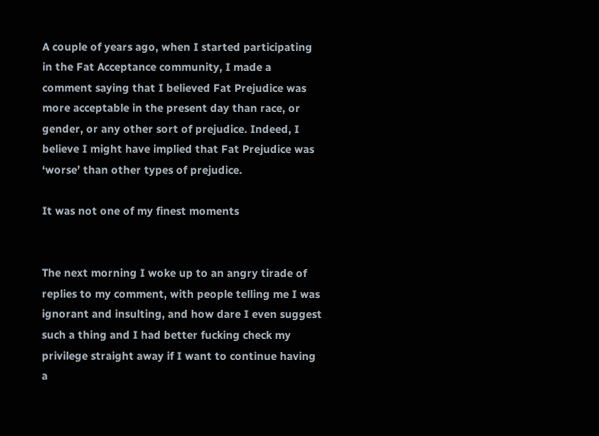A couple of years ago, when I started participating in the Fat Acceptance community, I made a comment saying that I believed Fat Prejudice was more acceptable in the present day than race, or gender, or any other sort of prejudice. Indeed, I believe I might have implied that Fat Prejudice was ‘worse’ than other types of prejudice.

It was not one of my finest moments


The next morning I woke up to an angry tirade of replies to my comment, with people telling me I was ignorant and insulting, and how dare I even suggest such a thing and I had better fucking check my privilege straight away if I want to continue having a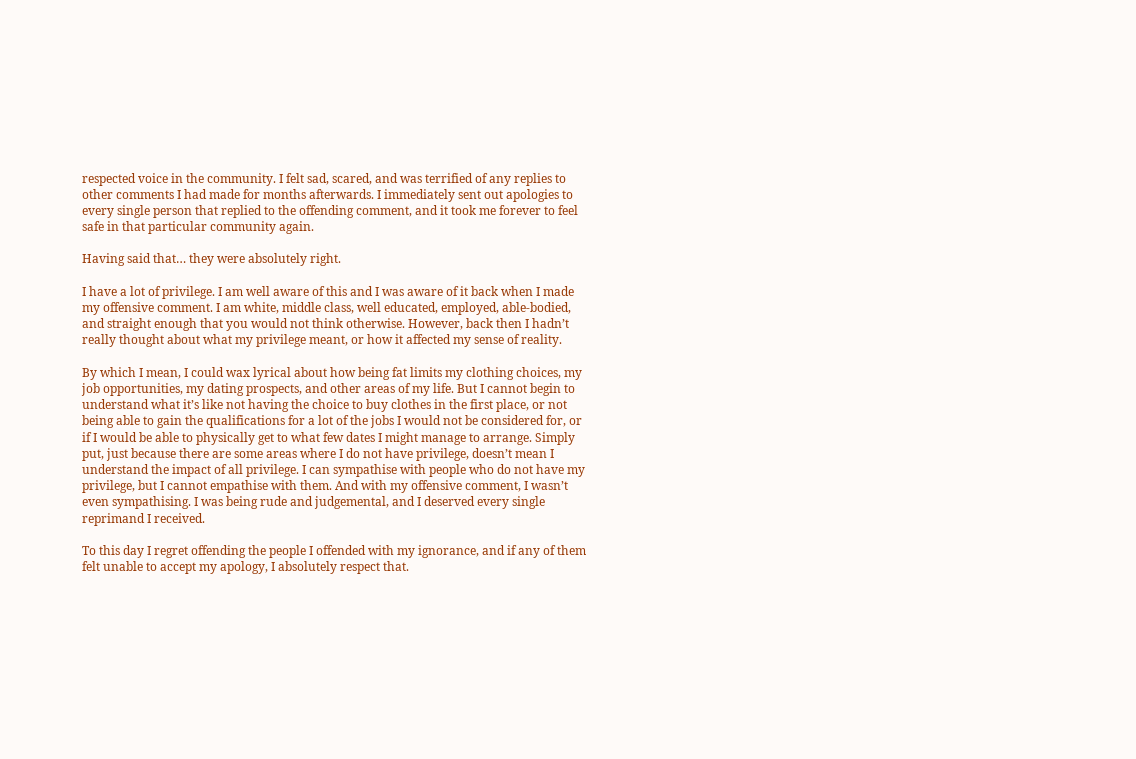respected voice in the community. I felt sad, scared, and was terrified of any replies to other comments I had made for months afterwards. I immediately sent out apologies to every single person that replied to the offending comment, and it took me forever to feel safe in that particular community again.

Having said that… they were absolutely right.

I have a lot of privilege. I am well aware of this and I was aware of it back when I made my offensive comment. I am white, middle class, well educated, employed, able-bodied, and straight enough that you would not think otherwise. However, back then I hadn’t really thought about what my privilege meant, or how it affected my sense of reality.

By which I mean, I could wax lyrical about how being fat limits my clothing choices, my job opportunities, my dating prospects, and other areas of my life. But I cannot begin to understand what it’s like not having the choice to buy clothes in the first place, or not being able to gain the qualifications for a lot of the jobs I would not be considered for, or if I would be able to physically get to what few dates I might manage to arrange. Simply put, just because there are some areas where I do not have privilege, doesn’t mean I understand the impact of all privilege. I can sympathise with people who do not have my privilege, but I cannot empathise with them. And with my offensive comment, I wasn’t even sympathising. I was being rude and judgemental, and I deserved every single reprimand I received.

To this day I regret offending the people I offended with my ignorance, and if any of them felt unable to accept my apology, I absolutely respect that.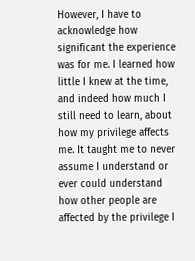However, I have to acknowledge how significant the experience was for me. I learned how little I knew at the time, and indeed how much I still need to learn, about how my privilege affects me. It taught me to never assume I understand or ever could understand how other people are affected by the privilege I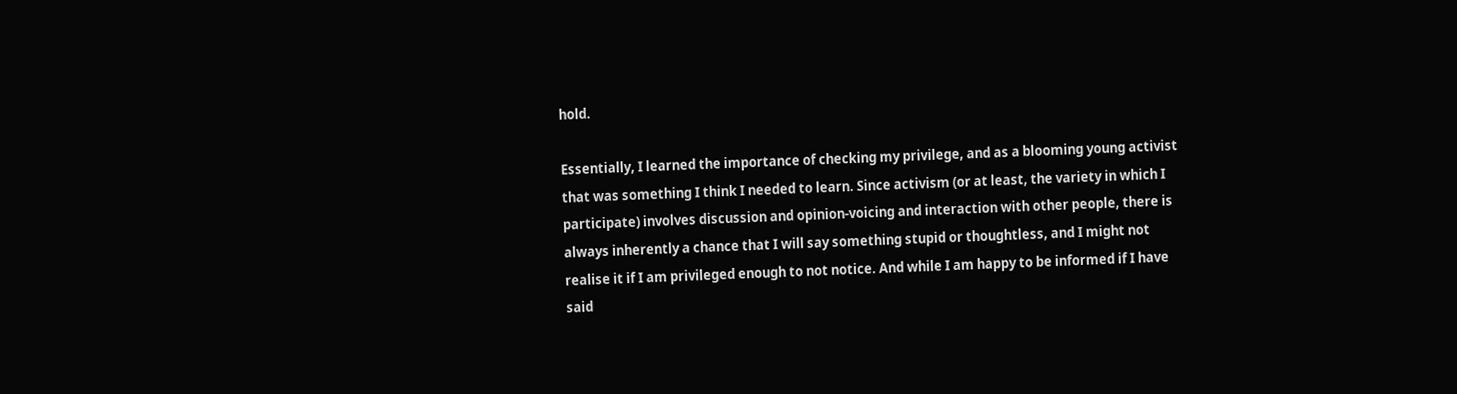hold.

Essentially, I learned the importance of checking my privilege, and as a blooming young activist that was something I think I needed to learn. Since activism (or at least, the variety in which I participate) involves discussion and opinion-voicing and interaction with other people, there is always inherently a chance that I will say something stupid or thoughtless, and I might not realise it if I am privileged enough to not notice. And while I am happy to be informed if I have said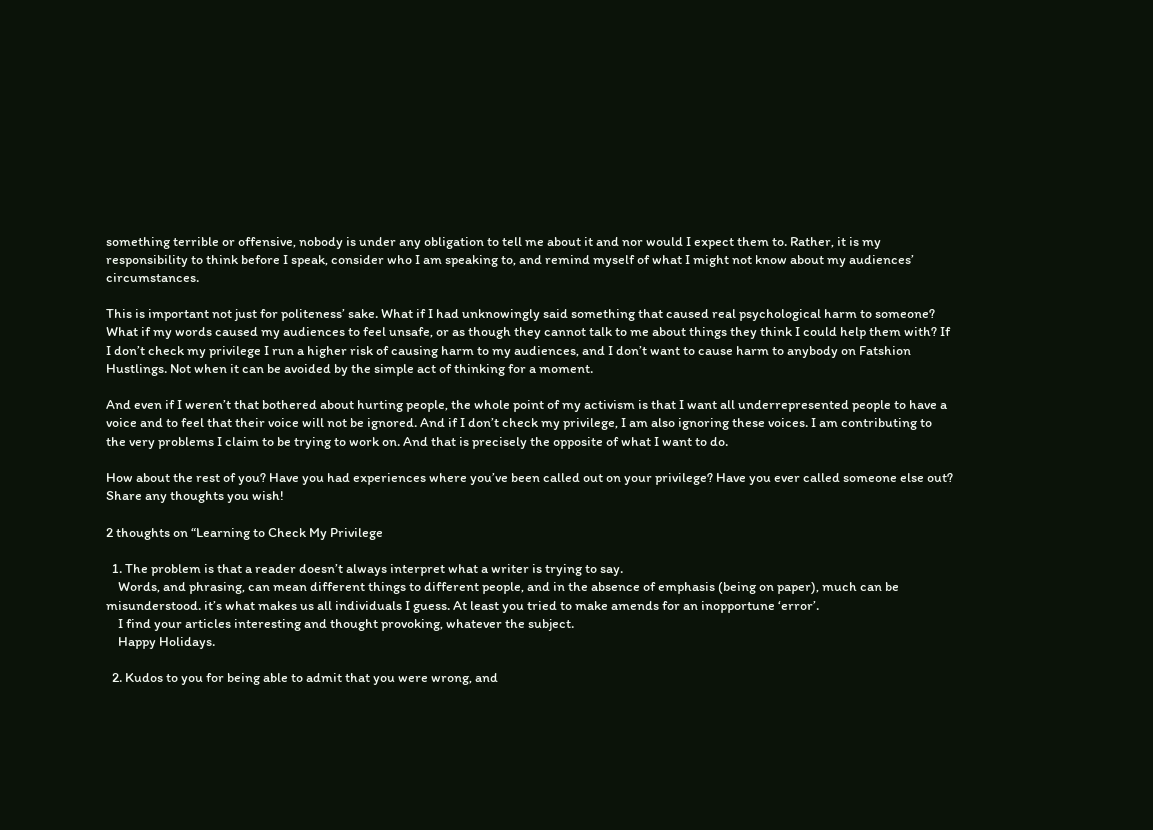something terrible or offensive, nobody is under any obligation to tell me about it and nor would I expect them to. Rather, it is my responsibility to think before I speak, consider who I am speaking to, and remind myself of what I might not know about my audiences’ circumstances.

This is important not just for politeness’ sake. What if I had unknowingly said something that caused real psychological harm to someone? What if my words caused my audiences to feel unsafe, or as though they cannot talk to me about things they think I could help them with? If I don’t check my privilege I run a higher risk of causing harm to my audiences, and I don’t want to cause harm to anybody on Fatshion Hustlings. Not when it can be avoided by the simple act of thinking for a moment.

And even if I weren’t that bothered about hurting people, the whole point of my activism is that I want all underrepresented people to have a voice and to feel that their voice will not be ignored. And if I don’t check my privilege, I am also ignoring these voices. I am contributing to the very problems I claim to be trying to work on. And that is precisely the opposite of what I want to do.

How about the rest of you? Have you had experiences where you’ve been called out on your privilege? Have you ever called someone else out? Share any thoughts you wish!

2 thoughts on “Learning to Check My Privilege

  1. The problem is that a reader doesn’t always interpret what a writer is trying to say.
    Words, and phrasing, can mean different things to different people, and in the absence of emphasis (being on paper), much can be misunderstood. it’s what makes us all individuals I guess. At least you tried to make amends for an inopportune ‘error’.
    I find your articles interesting and thought provoking, whatever the subject.
    Happy Holidays.

  2. Kudos to you for being able to admit that you were wrong, and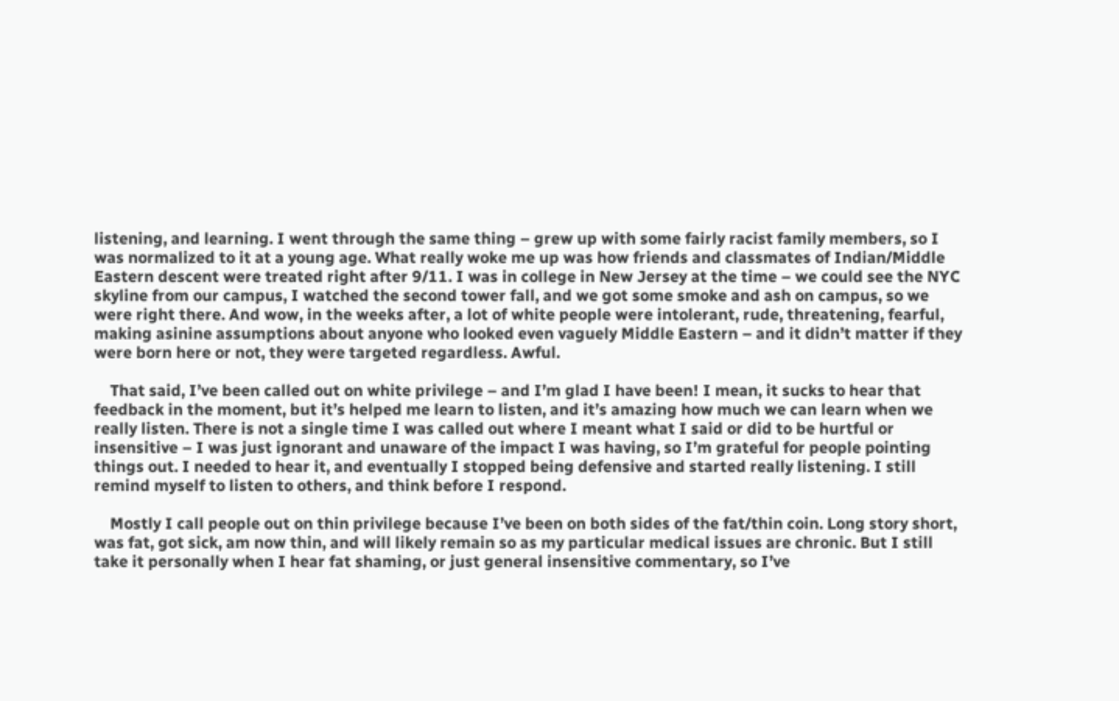listening, and learning. I went through the same thing – grew up with some fairly racist family members, so I was normalized to it at a young age. What really woke me up was how friends and classmates of Indian/Middle Eastern descent were treated right after 9/11. I was in college in New Jersey at the time – we could see the NYC skyline from our campus, I watched the second tower fall, and we got some smoke and ash on campus, so we were right there. And wow, in the weeks after, a lot of white people were intolerant, rude, threatening, fearful, making asinine assumptions about anyone who looked even vaguely Middle Eastern – and it didn’t matter if they were born here or not, they were targeted regardless. Awful.

    That said, I’ve been called out on white privilege – and I’m glad I have been! I mean, it sucks to hear that feedback in the moment, but it’s helped me learn to listen, and it’s amazing how much we can learn when we really listen. There is not a single time I was called out where I meant what I said or did to be hurtful or insensitive – I was just ignorant and unaware of the impact I was having, so I’m grateful for people pointing things out. I needed to hear it, and eventually I stopped being defensive and started really listening. I still remind myself to listen to others, and think before I respond.

    Mostly I call people out on thin privilege because I’ve been on both sides of the fat/thin coin. Long story short, was fat, got sick, am now thin, and will likely remain so as my particular medical issues are chronic. But I still take it personally when I hear fat shaming, or just general insensitive commentary, so I’ve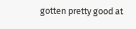gotten pretty good at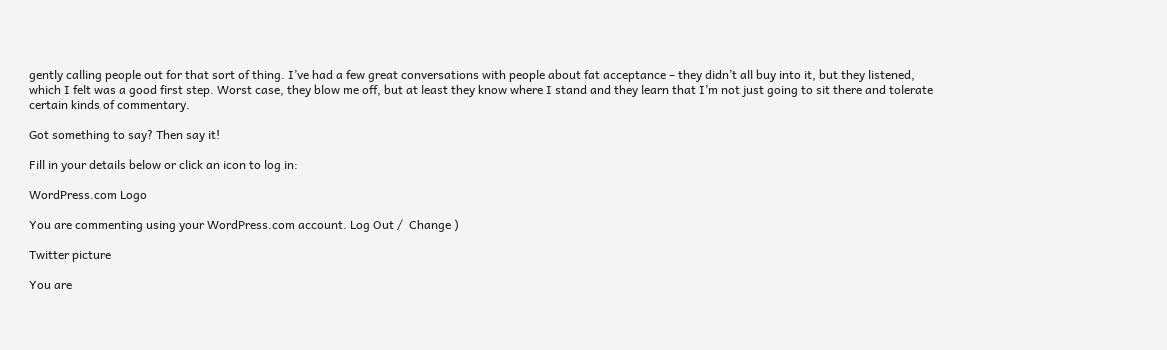gently calling people out for that sort of thing. I’ve had a few great conversations with people about fat acceptance – they didn’t all buy into it, but they listened, which I felt was a good first step. Worst case, they blow me off, but at least they know where I stand and they learn that I’m not just going to sit there and tolerate certain kinds of commentary.

Got something to say? Then say it!

Fill in your details below or click an icon to log in:

WordPress.com Logo

You are commenting using your WordPress.com account. Log Out /  Change )

Twitter picture

You are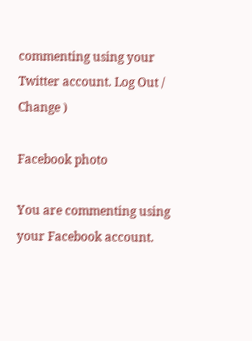commenting using your Twitter account. Log Out /  Change )

Facebook photo

You are commenting using your Facebook account.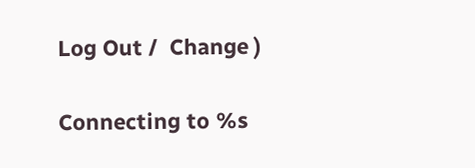Log Out /  Change )

Connecting to %s